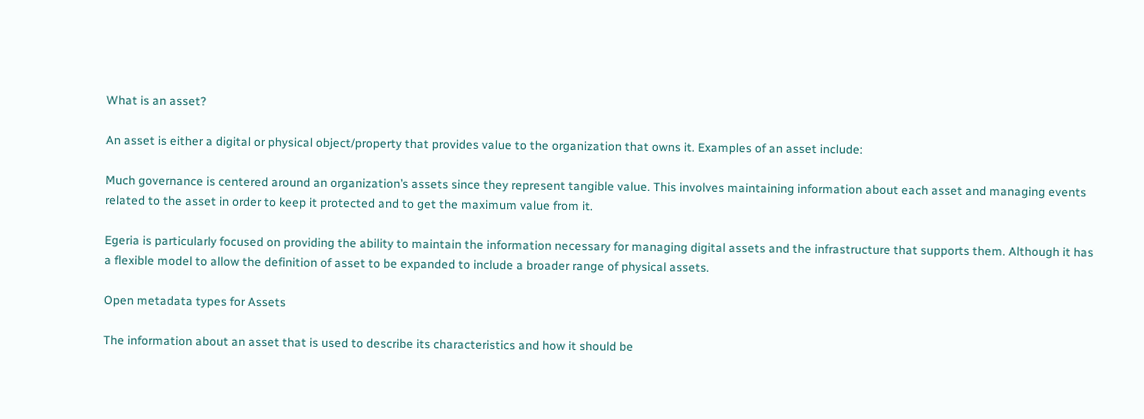What is an asset?

An asset is either a digital or physical object/property that provides value to the organization that owns it. Examples of an asset include:

Much governance is centered around an organization’s assets since they represent tangible value. This involves maintaining information about each asset and managing events related to the asset in order to keep it protected and to get the maximum value from it.

Egeria is particularly focused on providing the ability to maintain the information necessary for managing digital assets and the infrastructure that supports them. Although it has a flexible model to allow the definition of asset to be expanded to include a broader range of physical assets.

Open metadata types for Assets

The information about an asset that is used to describe its characteristics and how it should be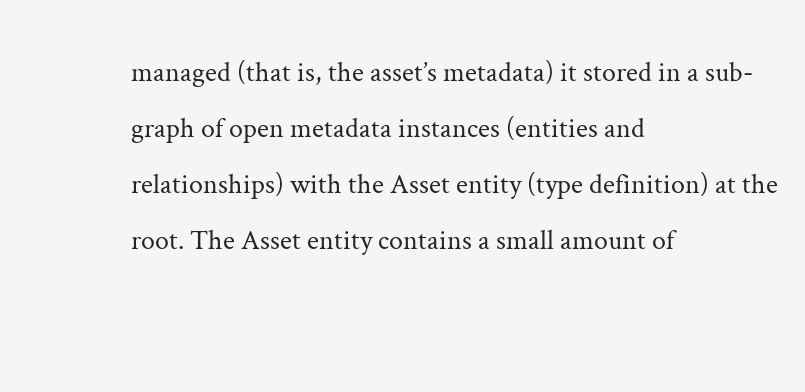managed (that is, the asset’s metadata) it stored in a sub-graph of open metadata instances (entities and relationships) with the Asset entity (type definition) at the root. The Asset entity contains a small amount of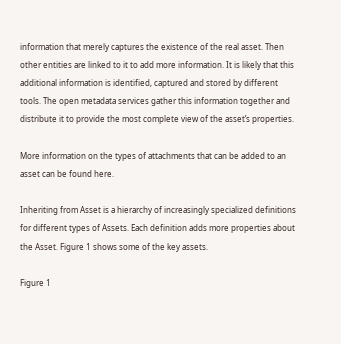information that merely captures the existence of the real asset. Then other entities are linked to it to add more information. It is likely that this additional information is identified, captured and stored by different tools. The open metadata services gather this information together and distribute it to provide the most complete view of the asset’s properties.

More information on the types of attachments that can be added to an asset can be found here.

Inheriting from Asset is a hierarchy of increasingly specialized definitions for different types of Assets. Each definition adds more properties about the Asset. Figure 1 shows some of the key assets.

Figure 1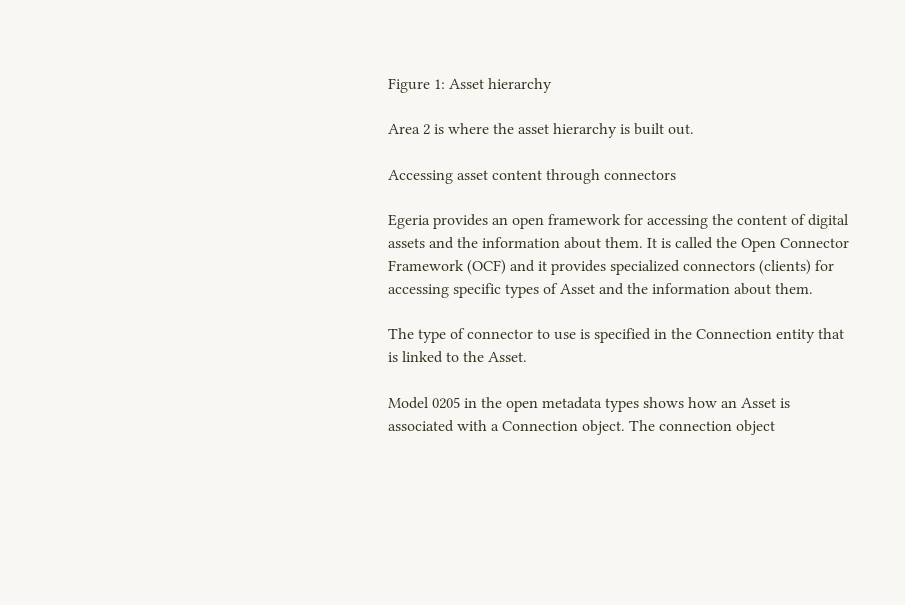Figure 1: Asset hierarchy

Area 2 is where the asset hierarchy is built out.

Accessing asset content through connectors

Egeria provides an open framework for accessing the content of digital assets and the information about them. It is called the Open Connector Framework (OCF) and it provides specialized connectors (clients) for accessing specific types of Asset and the information about them.

The type of connector to use is specified in the Connection entity that is linked to the Asset.

Model 0205 in the open metadata types shows how an Asset is associated with a Connection object. The connection object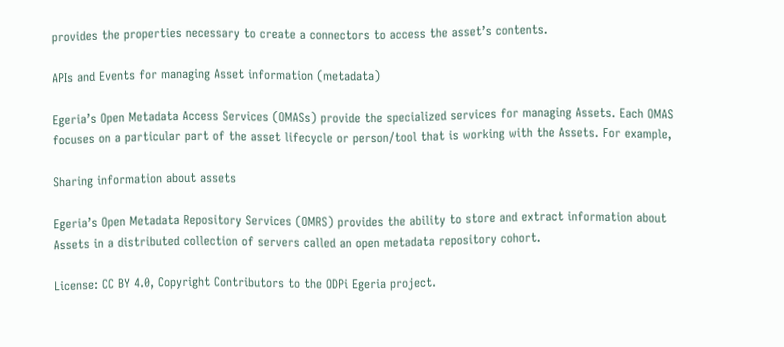provides the properties necessary to create a connectors to access the asset’s contents.

APIs and Events for managing Asset information (metadata)

Egeria’s Open Metadata Access Services (OMASs) provide the specialized services for managing Assets. Each OMAS focuses on a particular part of the asset lifecycle or person/tool that is working with the Assets. For example,

Sharing information about assets

Egeria’s Open Metadata Repository Services (OMRS) provides the ability to store and extract information about Assets in a distributed collection of servers called an open metadata repository cohort.

License: CC BY 4.0, Copyright Contributors to the ODPi Egeria project.